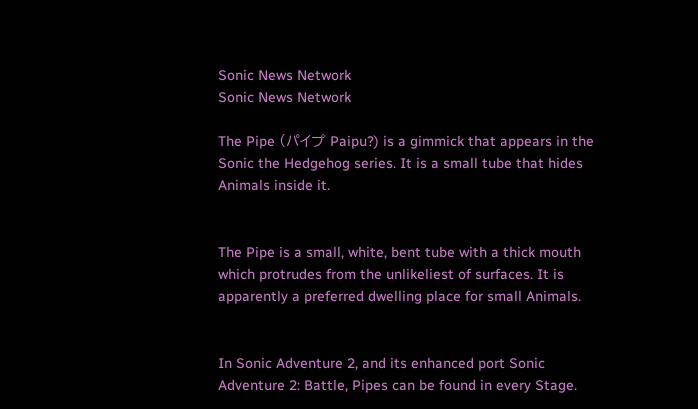Sonic News Network
Sonic News Network

The Pipe (パイプ Paipu?) is a gimmick that appears in the Sonic the Hedgehog series. It is a small tube that hides Animals inside it.


The Pipe is a small, white, bent tube with a thick mouth which protrudes from the unlikeliest of surfaces. It is apparently a preferred dwelling place for small Animals.


In Sonic Adventure 2, and its enhanced port Sonic Adventure 2: Battle, Pipes can be found in every Stage.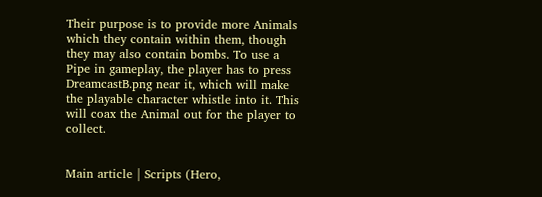Their purpose is to provide more Animals which they contain within them, though they may also contain bombs. To use a Pipe in gameplay, the player has to press DreamcastB.png near it, which will make the playable character whistle into it. This will coax the Animal out for the player to collect.


Main article | Scripts (Hero,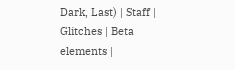Dark, Last) | Staff | Glitches | Beta elements |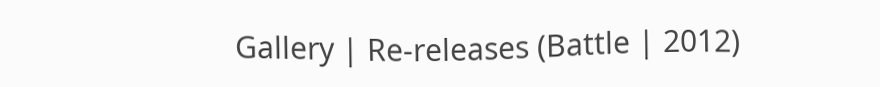Gallery | Re-releases (Battle | 2012)